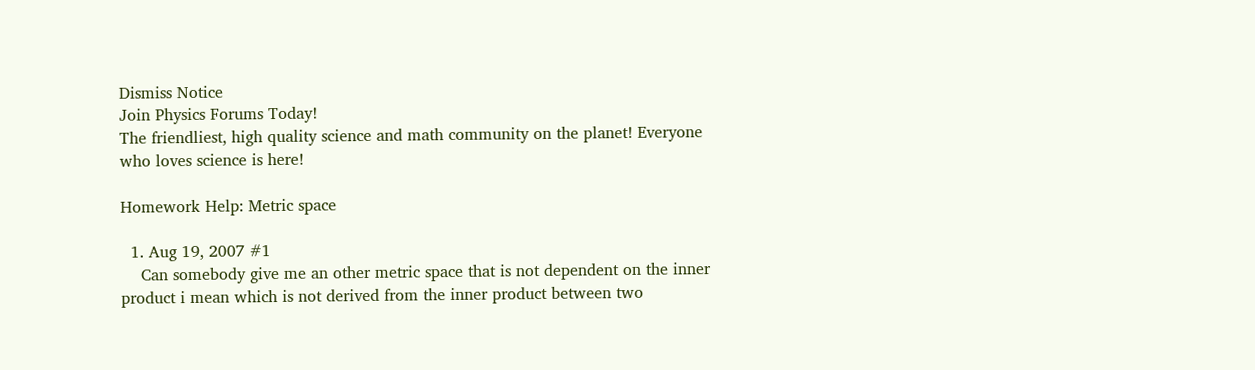Dismiss Notice
Join Physics Forums Today!
The friendliest, high quality science and math community on the planet! Everyone who loves science is here!

Homework Help: Metric space

  1. Aug 19, 2007 #1
    Can somebody give me an other metric space that is not dependent on the inner product i mean which is not derived from the inner product between two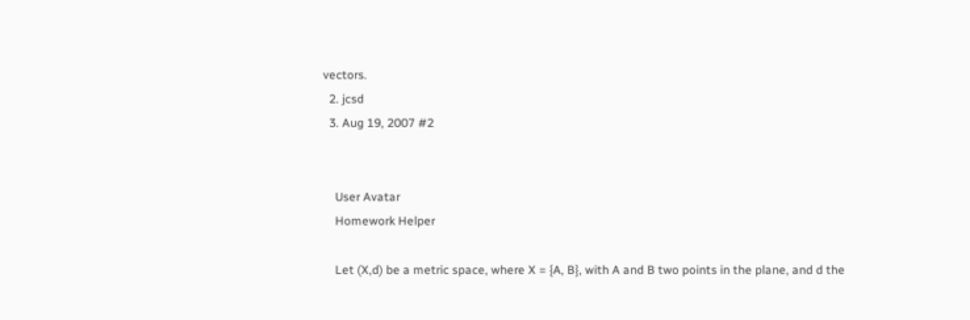vectors.
  2. jcsd
  3. Aug 19, 2007 #2


    User Avatar
    Homework Helper

    Let (X,d) be a metric space, where X = {A, B}, with A and B two points in the plane, and d the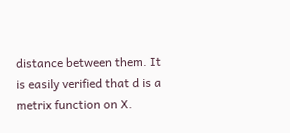distance between them. It is easily verified that d is a metrix function on X.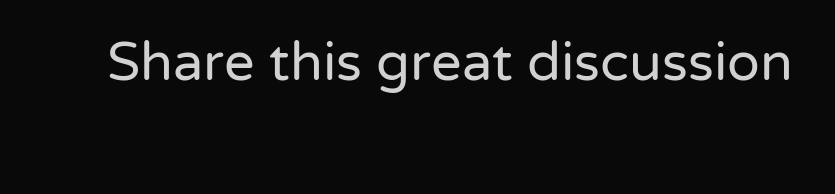Share this great discussion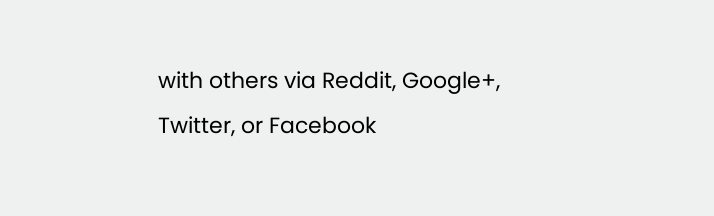with others via Reddit, Google+, Twitter, or Facebook